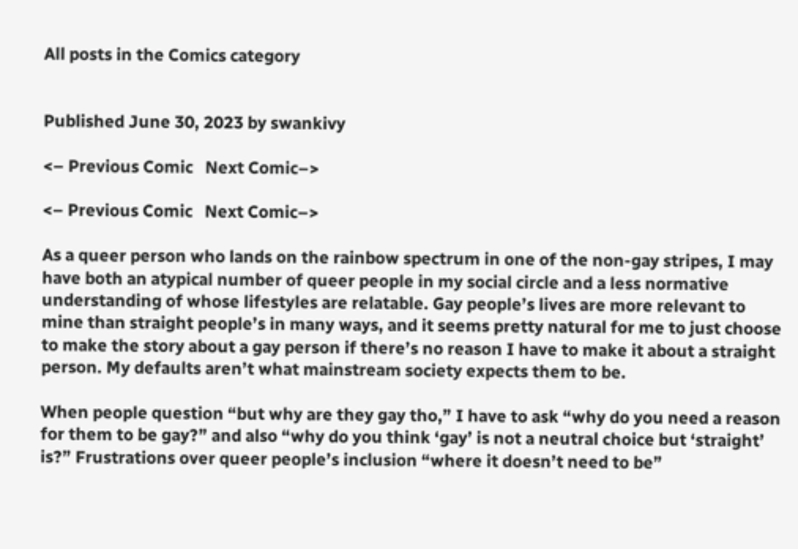All posts in the Comics category


Published June 30, 2023 by swankivy

<– Previous Comic   Next Comic–>

<– Previous Comic   Next Comic–>

As a queer person who lands on the rainbow spectrum in one of the non-gay stripes, I may have both an atypical number of queer people in my social circle and a less normative understanding of whose lifestyles are relatable. Gay people’s lives are more relevant to mine than straight people’s in many ways, and it seems pretty natural for me to just choose to make the story about a gay person if there’s no reason I have to make it about a straight person. My defaults aren’t what mainstream society expects them to be.

When people question “but why are they gay tho,” I have to ask “why do you need a reason for them to be gay?” and also “why do you think ‘gay’ is not a neutral choice but ‘straight’ is?” Frustrations over queer people’s inclusion “where it doesn’t need to be”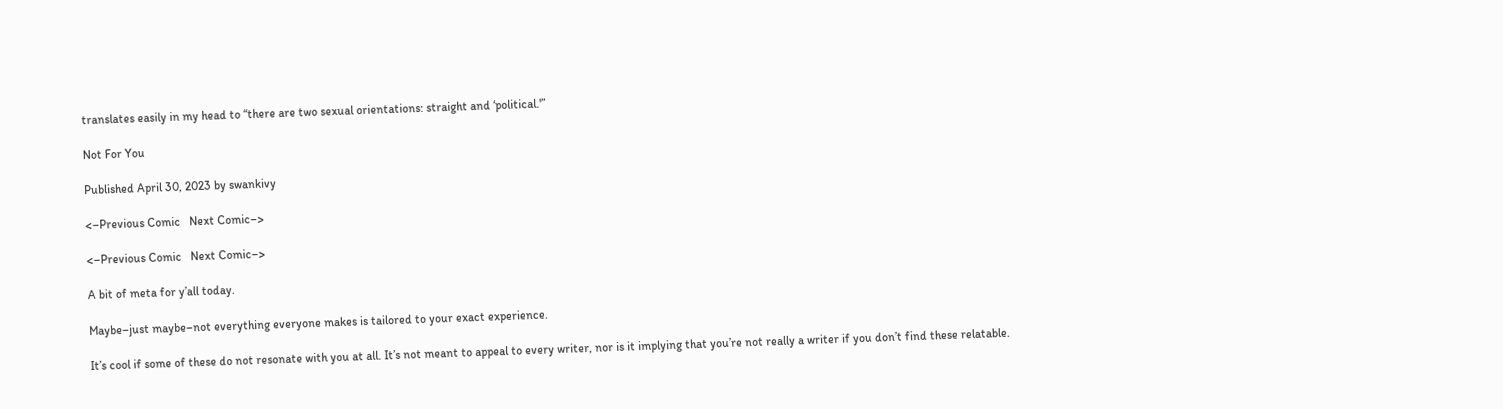translates easily in my head to “there are two sexual orientations: straight and ‘political.'”

Not For You

Published April 30, 2023 by swankivy

<–Previous Comic   Next Comic–>

<–Previous Comic   Next Comic–>

A bit of meta for y’all today.

Maybe–just maybe–not everything everyone makes is tailored to your exact experience.

It’s cool if some of these do not resonate with you at all. It’s not meant to appeal to every writer, nor is it implying that you’re not really a writer if you don’t find these relatable.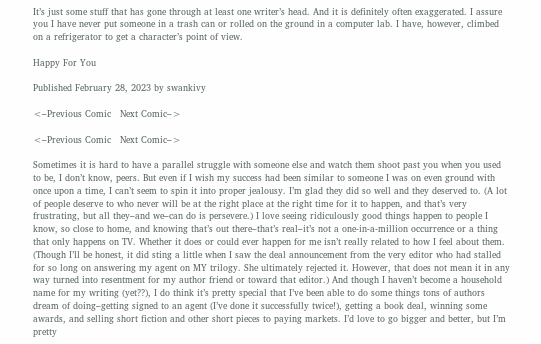It’s just some stuff that has gone through at least one writer’s head. And it is definitely often exaggerated. I assure you I have never put someone in a trash can or rolled on the ground in a computer lab. I have, however, climbed on a refrigerator to get a character’s point of view.

Happy For You

Published February 28, 2023 by swankivy

<–Previous Comic   Next Comic–>

<–Previous Comic   Next Comic–>

Sometimes it is hard to have a parallel struggle with someone else and watch them shoot past you when you used to be, I don’t know, peers. But even if I wish my success had been similar to someone I was on even ground with once upon a time, I can’t seem to spin it into proper jealousy. I’m glad they did so well and they deserved to. (A lot of people deserve to who never will be at the right place at the right time for it to happen, and that’s very frustrating, but all they–and we–can do is persevere.) I love seeing ridiculously good things happen to people I know, so close to home, and knowing that’s out there–that’s real–it’s not a one-in-a-million occurrence or a thing that only happens on TV. Whether it does or could ever happen for me isn’t really related to how I feel about them. (Though I’ll be honest, it did sting a little when I saw the deal announcement from the very editor who had stalled for so long on answering my agent on MY trilogy. She ultimately rejected it. However, that does not mean it in any way turned into resentment for my author friend or toward that editor.) And though I haven’t become a household name for my writing (yet??), I do think it’s pretty special that I’ve been able to do some things tons of authors dream of doing–getting signed to an agent (I’ve done it successfully twice!), getting a book deal, winning some awards, and selling short fiction and other short pieces to paying markets. I’d love to go bigger and better, but I’m pretty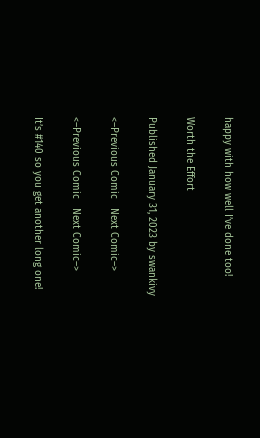happy with how well I’ve done too!

Worth the Effort

Published January 31, 2023 by swankivy

<–Previous Comic   Next Comic–>

<–Previous Comic   Next Comic–>

It’s #140 so you get another long one!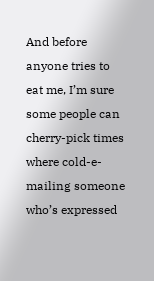And before anyone tries to eat me, I’m sure some people can cherry-pick times where cold-e-mailing someone who’s expressed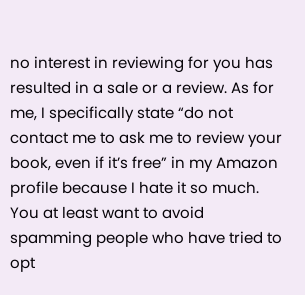no interest in reviewing for you has resulted in a sale or a review. As for me, I specifically state “do not contact me to ask me to review your book, even if it’s free” in my Amazon profile because I hate it so much. You at least want to avoid spamming people who have tried to opt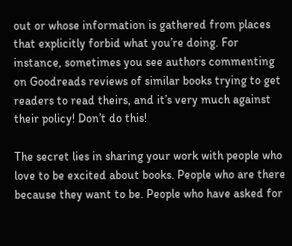out or whose information is gathered from places that explicitly forbid what you’re doing. For instance, sometimes you see authors commenting on Goodreads reviews of similar books trying to get readers to read theirs, and it’s very much against their policy! Don’t do this!

The secret lies in sharing your work with people who love to be excited about books. People who are there because they want to be. People who have asked for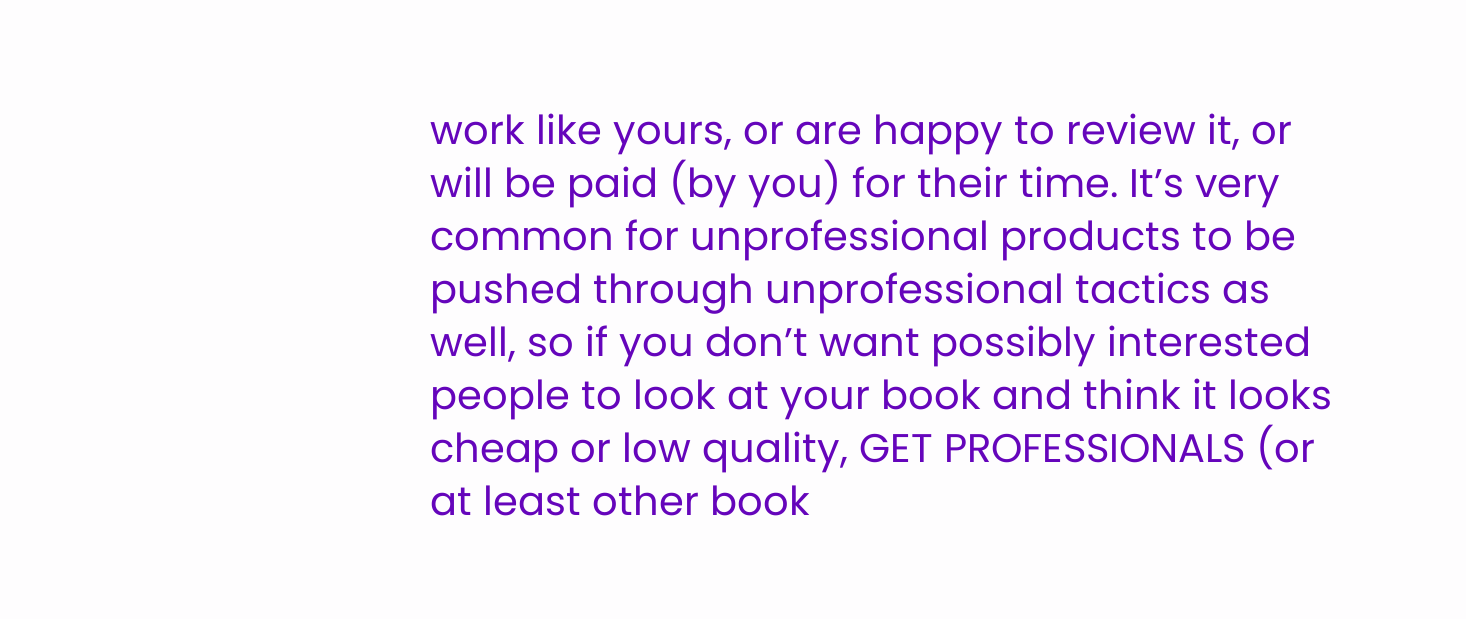work like yours, or are happy to review it, or will be paid (by you) for their time. It’s very common for unprofessional products to be pushed through unprofessional tactics as well, so if you don’t want possibly interested people to look at your book and think it looks cheap or low quality, GET PROFESSIONALS (or at least other book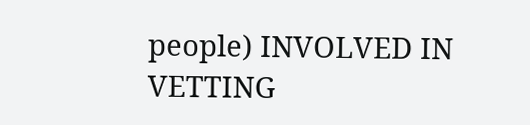people) INVOLVED IN VETTING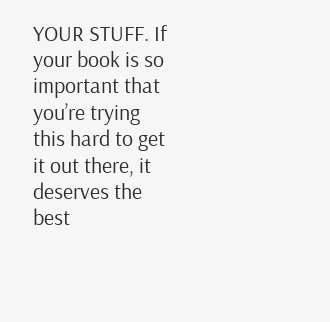YOUR STUFF. If your book is so important that you’re trying this hard to get it out there, it deserves the best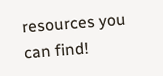resources you can find!